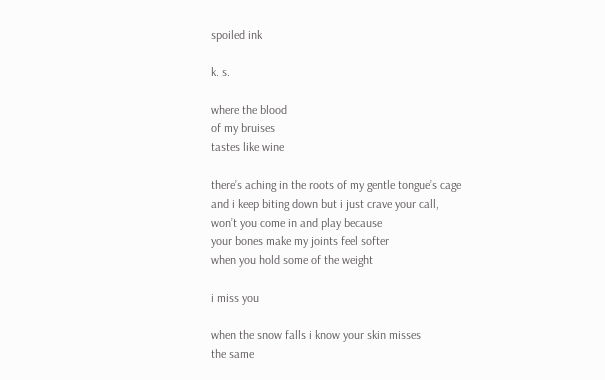spoiled ink

k. s.

where the blood
of my bruises
tastes like wine

there’s aching in the roots of my gentle tongue’s cage
and i keep biting down but i just crave your call,
won’t you come in and play because
your bones make my joints feel softer
when you hold some of the weight

i miss you

when the snow falls i know your skin misses
the same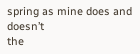spring as mine does and doesn’t
the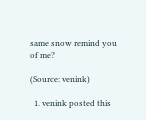same snow remind you of me?

(Source: venink)

  1. venink posted this